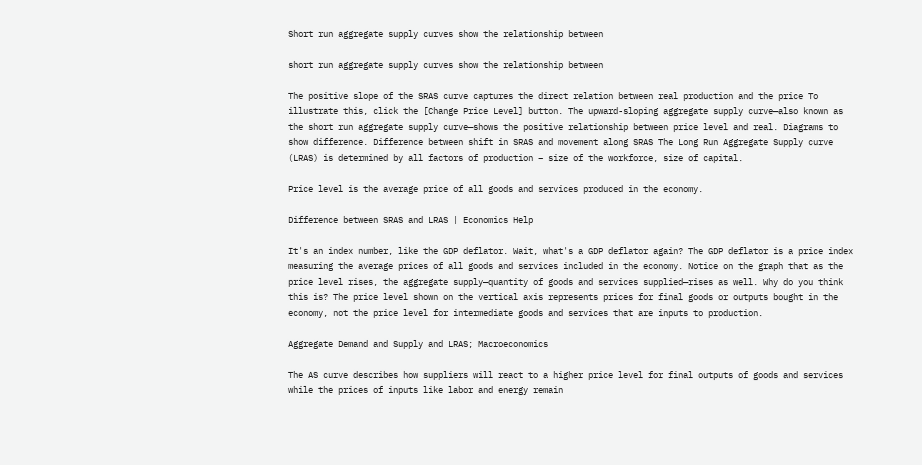Short run aggregate supply curves show the relationship between

short run aggregate supply curves show the relationship between

The positive slope of the SRAS curve captures the direct relation between real production and the price To illustrate this, click the [Change Price Level] button. The upward-sloping aggregate supply curve—also known as the short run aggregate supply curve—shows the positive relationship between price level and real. Diagrams to show difference. Difference between shift in SRAS and movement along SRAS The Long Run Aggregate Supply curve (LRAS) is determined by all factors of production – size of the workforce, size of capital.

Price level is the average price of all goods and services produced in the economy.

Difference between SRAS and LRAS | Economics Help

It's an index number, like the GDP deflator. Wait, what's a GDP deflator again? The GDP deflator is a price index measuring the average prices of all goods and services included in the economy. Notice on the graph that as the price level rises, the aggregate supply—quantity of goods and services supplied—rises as well. Why do you think this is? The price level shown on the vertical axis represents prices for final goods or outputs bought in the economy, not the price level for intermediate goods and services that are inputs to production.

Aggregate Demand and Supply and LRAS; Macroeconomics

The AS curve describes how suppliers will react to a higher price level for final outputs of goods and services while the prices of inputs like labor and energy remain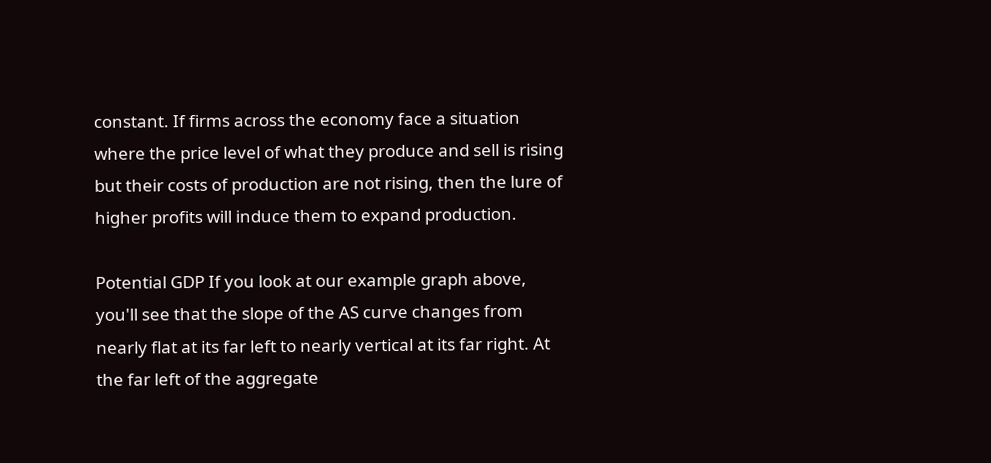constant. If firms across the economy face a situation where the price level of what they produce and sell is rising but their costs of production are not rising, then the lure of higher profits will induce them to expand production.

Potential GDP If you look at our example graph above, you'll see that the slope of the AS curve changes from nearly flat at its far left to nearly vertical at its far right. At the far left of the aggregate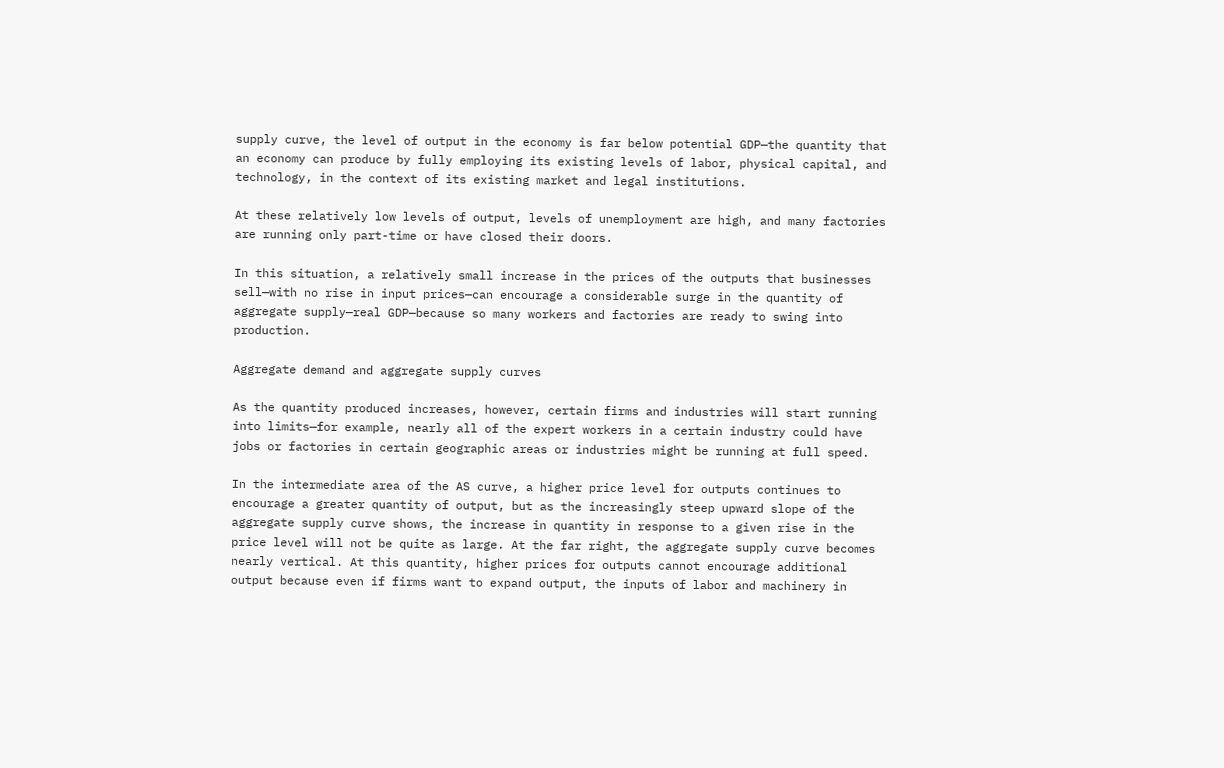supply curve, the level of output in the economy is far below potential GDP—the quantity that an economy can produce by fully employing its existing levels of labor, physical capital, and technology, in the context of its existing market and legal institutions.

At these relatively low levels of output, levels of unemployment are high, and many factories are running only part-time or have closed their doors.

In this situation, a relatively small increase in the prices of the outputs that businesses sell—with no rise in input prices—can encourage a considerable surge in the quantity of aggregate supply—real GDP—because so many workers and factories are ready to swing into production.

Aggregate demand and aggregate supply curves

As the quantity produced increases, however, certain firms and industries will start running into limits—for example, nearly all of the expert workers in a certain industry could have jobs or factories in certain geographic areas or industries might be running at full speed.

In the intermediate area of the AS curve, a higher price level for outputs continues to encourage a greater quantity of output, but as the increasingly steep upward slope of the aggregate supply curve shows, the increase in quantity in response to a given rise in the price level will not be quite as large. At the far right, the aggregate supply curve becomes nearly vertical. At this quantity, higher prices for outputs cannot encourage additional output because even if firms want to expand output, the inputs of labor and machinery in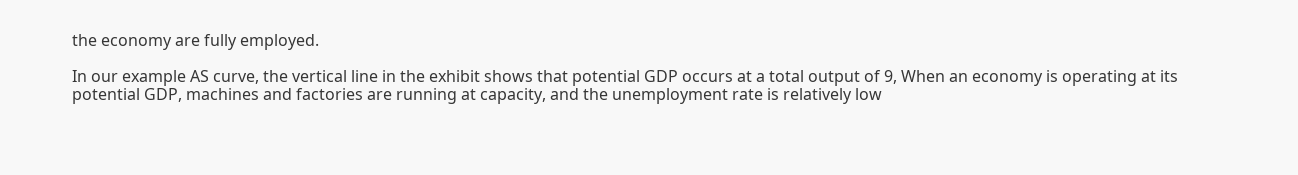the economy are fully employed.

In our example AS curve, the vertical line in the exhibit shows that potential GDP occurs at a total output of 9, When an economy is operating at its potential GDP, machines and factories are running at capacity, and the unemployment rate is relatively low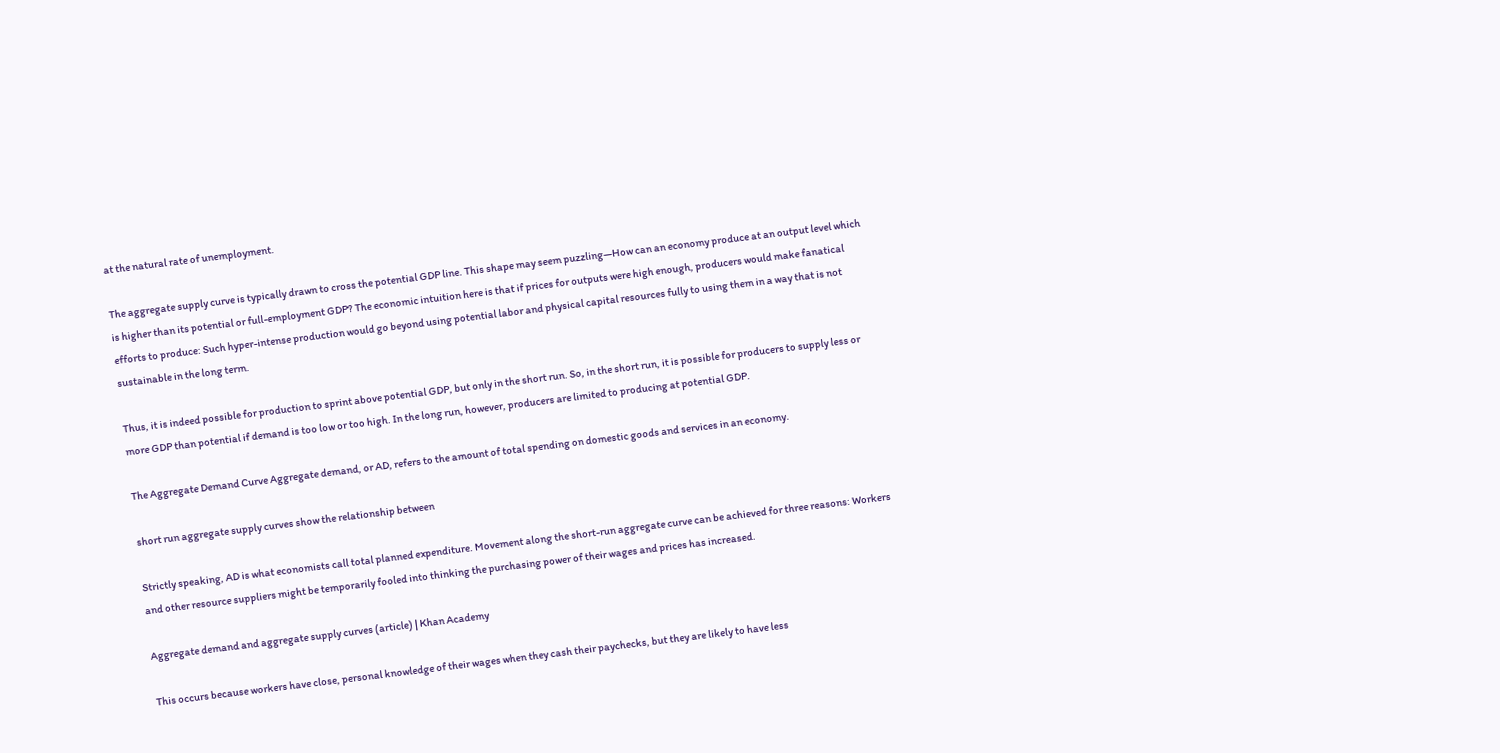at the natural rate of unemployment.

The aggregate supply curve is typically drawn to cross the potential GDP line. This shape may seem puzzling—How can an economy produce at an output level which is higher than its potential or full-employment GDP? The economic intuition here is that if prices for outputs were high enough, producers would make fanatical efforts to produce: Such hyper-intense production would go beyond using potential labor and physical capital resources fully to using them in a way that is not sustainable in the long term.

Thus, it is indeed possible for production to sprint above potential GDP, but only in the short run. So, in the short run, it is possible for producers to supply less or more GDP than potential if demand is too low or too high. In the long run, however, producers are limited to producing at potential GDP.

The Aggregate Demand Curve Aggregate demand, or AD, refers to the amount of total spending on domestic goods and services in an economy.

short run aggregate supply curves show the relationship between

Strictly speaking, AD is what economists call total planned expenditure. Movement along the short-run aggregate curve can be achieved for three reasons: Workers and other resource suppliers might be temporarily fooled into thinking the purchasing power of their wages and prices has increased.

Aggregate demand and aggregate supply curves (article) | Khan Academy

This occurs because workers have close, personal knowledge of their wages when they cash their paychecks, but they are likely to have less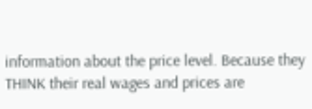information about the price level. Because they THINK their real wages and prices are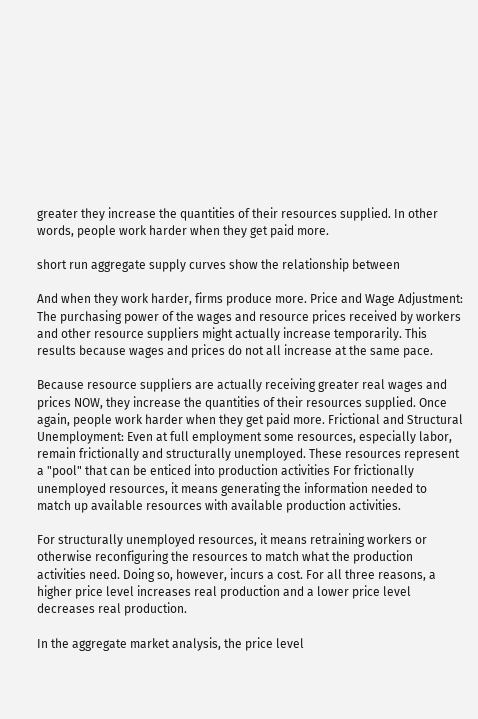greater they increase the quantities of their resources supplied. In other words, people work harder when they get paid more.

short run aggregate supply curves show the relationship between

And when they work harder, firms produce more. Price and Wage Adjustment: The purchasing power of the wages and resource prices received by workers and other resource suppliers might actually increase temporarily. This results because wages and prices do not all increase at the same pace.

Because resource suppliers are actually receiving greater real wages and prices NOW, they increase the quantities of their resources supplied. Once again, people work harder when they get paid more. Frictional and Structural Unemployment: Even at full employment some resources, especially labor, remain frictionally and structurally unemployed. These resources represent a "pool" that can be enticed into production activities For frictionally unemployed resources, it means generating the information needed to match up available resources with available production activities.

For structurally unemployed resources, it means retraining workers or otherwise reconfiguring the resources to match what the production activities need. Doing so, however, incurs a cost. For all three reasons, a higher price level increases real production and a lower price level decreases real production.

In the aggregate market analysis, the price level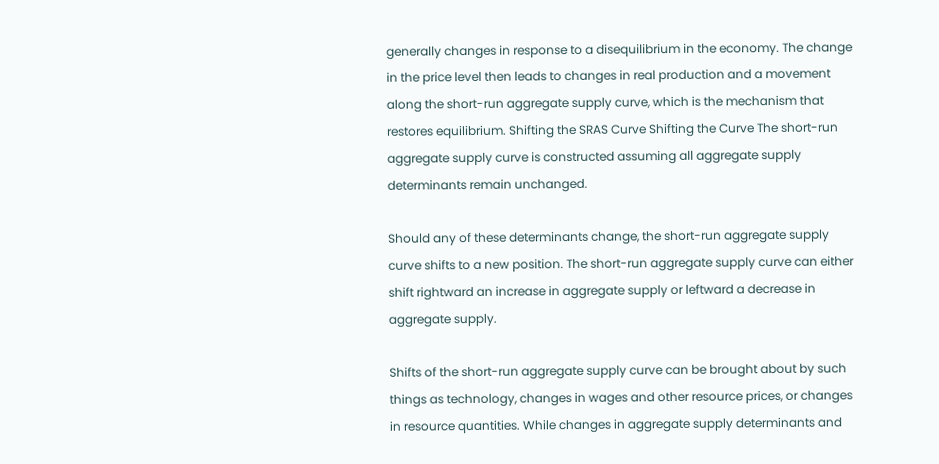generally changes in response to a disequilibrium in the economy. The change in the price level then leads to changes in real production and a movement along the short-run aggregate supply curve, which is the mechanism that restores equilibrium. Shifting the SRAS Curve Shifting the Curve The short-run aggregate supply curve is constructed assuming all aggregate supply determinants remain unchanged.

Should any of these determinants change, the short-run aggregate supply curve shifts to a new position. The short-run aggregate supply curve can either shift rightward an increase in aggregate supply or leftward a decrease in aggregate supply.

Shifts of the short-run aggregate supply curve can be brought about by such things as technology, changes in wages and other resource prices, or changes in resource quantities. While changes in aggregate supply determinants and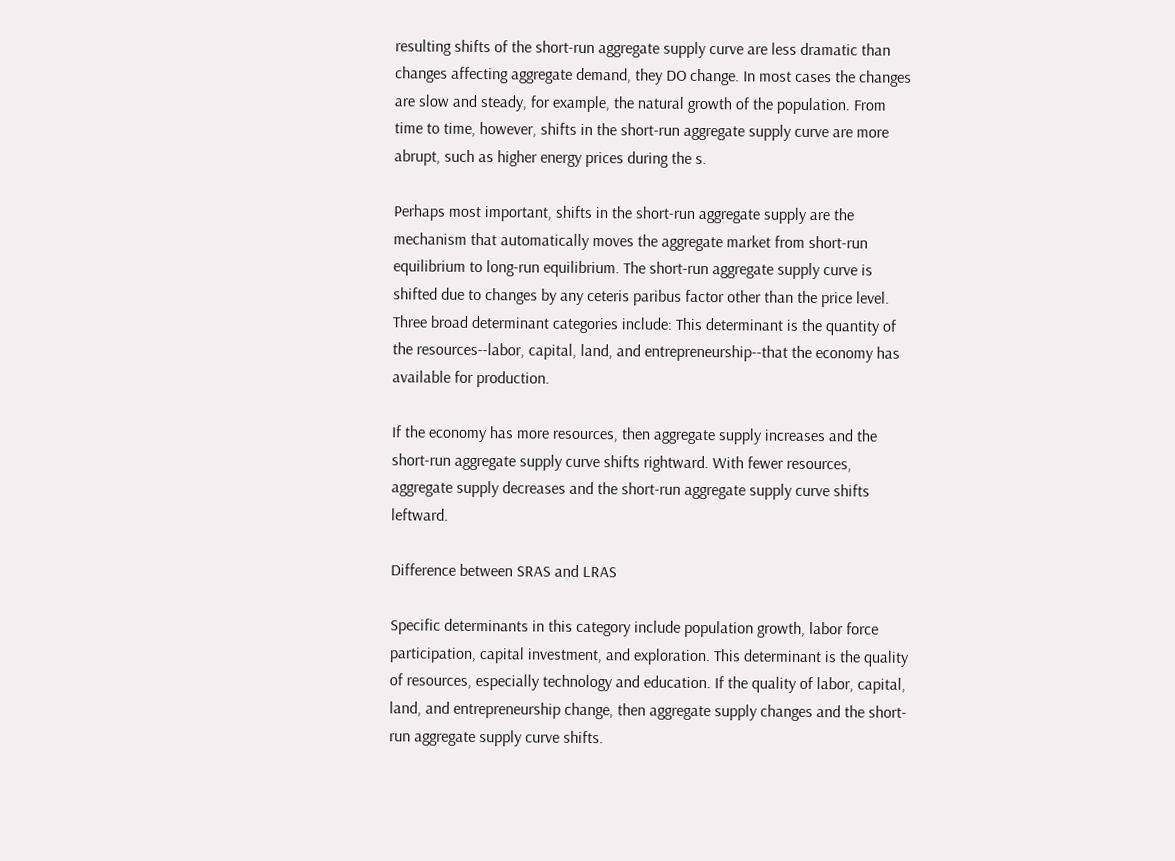resulting shifts of the short-run aggregate supply curve are less dramatic than changes affecting aggregate demand, they DO change. In most cases the changes are slow and steady, for example, the natural growth of the population. From time to time, however, shifts in the short-run aggregate supply curve are more abrupt, such as higher energy prices during the s.

Perhaps most important, shifts in the short-run aggregate supply are the mechanism that automatically moves the aggregate market from short-run equilibrium to long-run equilibrium. The short-run aggregate supply curve is shifted due to changes by any ceteris paribus factor other than the price level. Three broad determinant categories include: This determinant is the quantity of the resources--labor, capital, land, and entrepreneurship--that the economy has available for production.

If the economy has more resources, then aggregate supply increases and the short-run aggregate supply curve shifts rightward. With fewer resources, aggregate supply decreases and the short-run aggregate supply curve shifts leftward.

Difference between SRAS and LRAS

Specific determinants in this category include population growth, labor force participation, capital investment, and exploration. This determinant is the quality of resources, especially technology and education. If the quality of labor, capital, land, and entrepreneurship change, then aggregate supply changes and the short-run aggregate supply curve shifts.